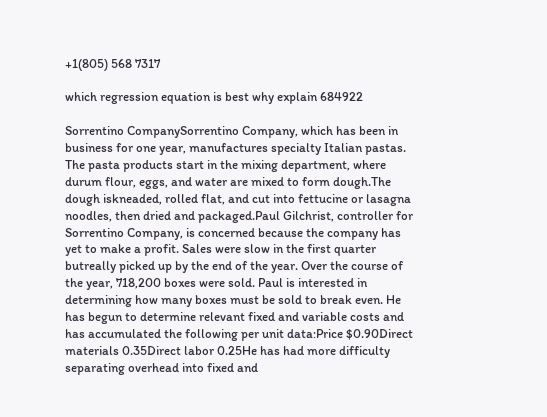+1(805) 568 7317

which regression equation is best why explain 684922

Sorrentino CompanySorrentino Company, which has been in business for one year, manufactures specialty Italian pastas. The pasta products start in the mixing department, where durum flour, eggs, and water are mixed to form dough.The dough iskneaded, rolled flat, and cut into fettucine or lasagna noodles, then dried and packaged.Paul Gilchrist, controller for Sorrentino Company, is concerned because the company has yet to make a profit. Sales were slow in the first quarter butreally picked up by the end of the year. Over the course of the year, 718,200 boxes were sold. Paul is interested in determining how many boxes must be sold to break even. He has begun to determine relevant fixed and variable costs and has accumulated the following per unit data:Price $0.90Direct materials 0.35Direct labor 0.25He has had more difficulty separating overhead into fixed and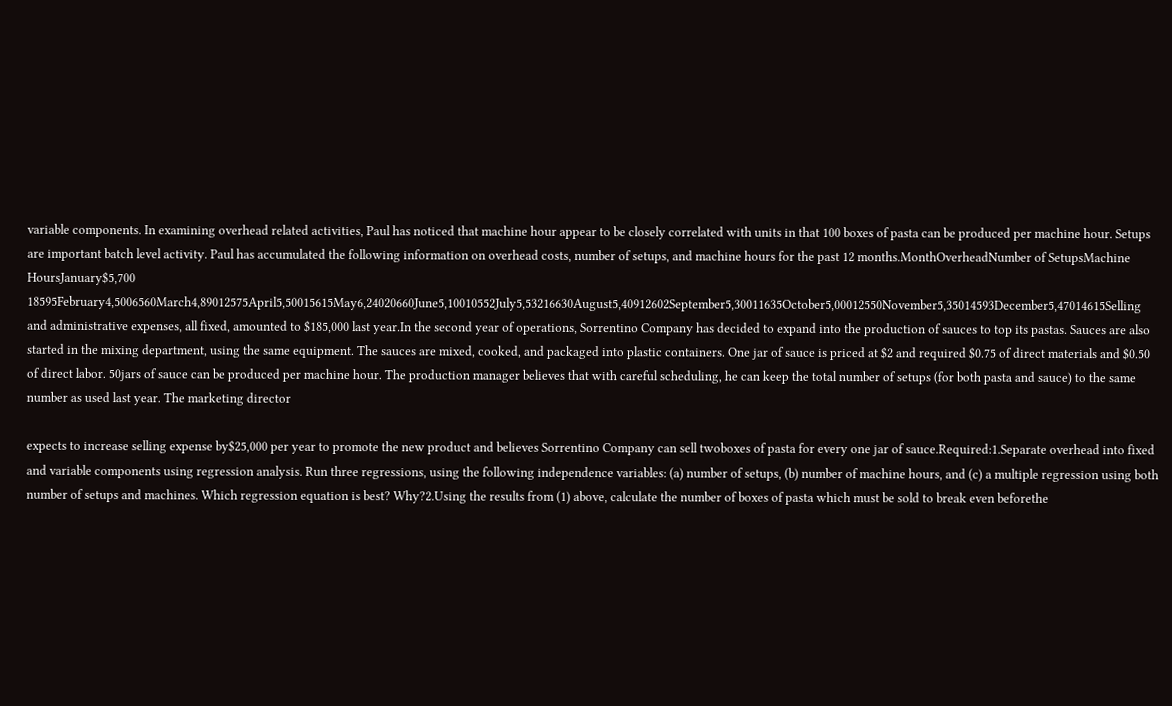variable components. In examining overhead related activities, Paul has noticed that machine hour appear to be closely correlated with units in that 100 boxes of pasta can be produced per machine hour. Setups are important batch level activity. Paul has accumulated the following information on overhead costs, number of setups, and machine hours for the past 12 months.MonthOverheadNumber of SetupsMachine HoursJanuary$5,700 18595February4,5006560March4,89012575April5,50015615May6,24020660June5,10010552July5,53216630August5,40912602September5,30011635October5,00012550November5,35014593December5,47014615Selling and administrative expenses, all fixed, amounted to $185,000 last year.In the second year of operations, Sorrentino Company has decided to expand into the production of sauces to top its pastas. Sauces are also started in the mixing department, using the same equipment. The sauces are mixed, cooked, and packaged into plastic containers. One jar of sauce is priced at $2 and required $0.75 of direct materials and $0.50 of direct labor. 50jars of sauce can be produced per machine hour. The production manager believes that with careful scheduling, he can keep the total number of setups (for both pasta and sauce) to the same number as used last year. The marketing director

expects to increase selling expense by$25,000 per year to promote the new product and believes Sorrentino Company can sell twoboxes of pasta for every one jar of sauce.Required:1.Separate overhead into fixed and variable components using regression analysis. Run three regressions, using the following independence variables: (a) number of setups, (b) number of machine hours, and (c) a multiple regression using both number of setups and machines. Which regression equation is best? Why?2.Using the results from (1) above, calculate the number of boxes of pasta which must be sold to break even beforethe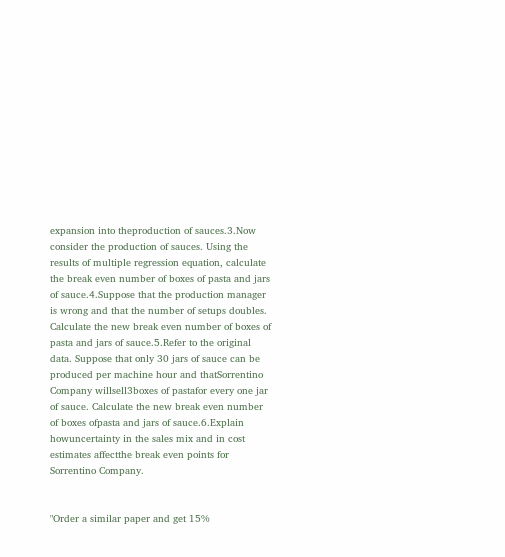expansion into theproduction of sauces.3.Now consider the production of sauces. Using the results of multiple regression equation, calculate the break even number of boxes of pasta and jars of sauce.4.Suppose that the production manager is wrong and that the number of setups doubles. Calculate the new break even number of boxes of pasta and jars of sauce.5.Refer to the original data. Suppose that only 30 jars of sauce can be produced per machine hour and thatSorrentino Company willsell3boxes of pastafor every one jar of sauce. Calculate the new break even number of boxes ofpasta and jars of sauce.6.Explain howuncertainty in the sales mix and in cost estimates affectthe break even points for Sorrentino Company.


"Order a similar paper and get 15%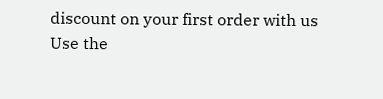discount on your first order with us
Use the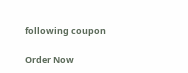following coupon

Order Now